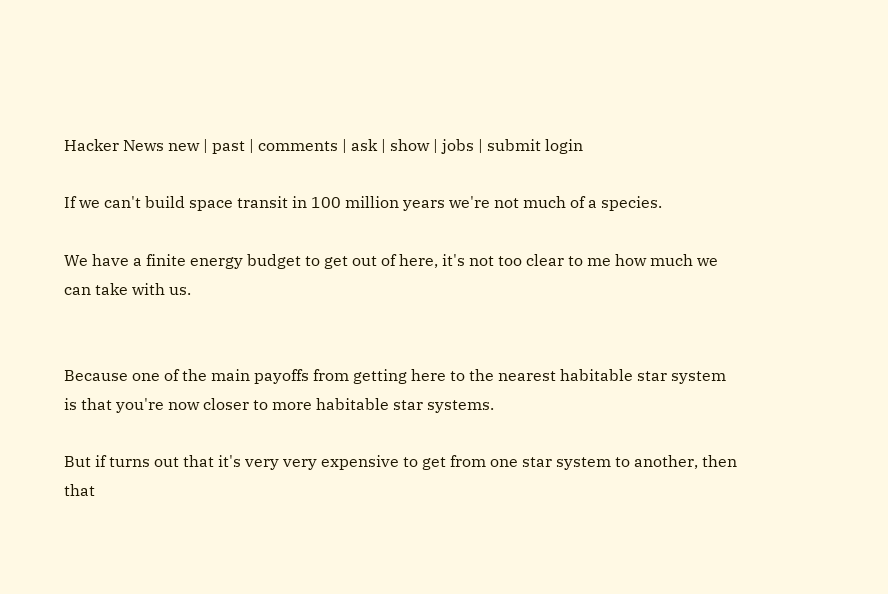Hacker News new | past | comments | ask | show | jobs | submit login

If we can't build space transit in 100 million years we're not much of a species.

We have a finite energy budget to get out of here, it's not too clear to me how much we can take with us.


Because one of the main payoffs from getting here to the nearest habitable star system is that you're now closer to more habitable star systems.

But if turns out that it's very very expensive to get from one star system to another, then that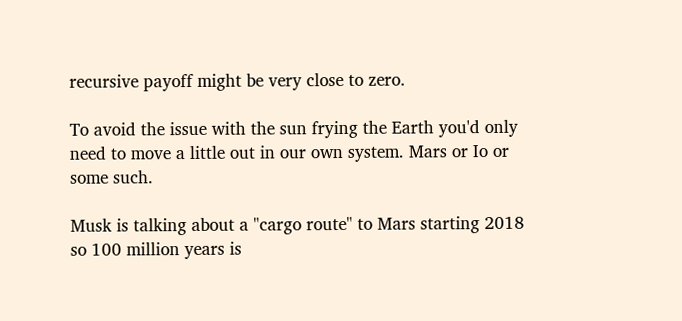recursive payoff might be very close to zero.

To avoid the issue with the sun frying the Earth you'd only need to move a little out in our own system. Mars or Io or some such.

Musk is talking about a "cargo route" to Mars starting 2018 so 100 million years is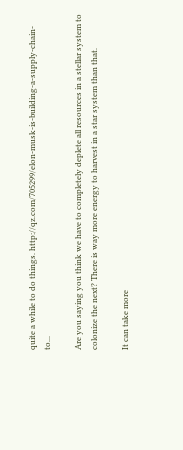quite a while to do things. http://qz.com/705299/elon-musk-is-building-a-supply-chain-to...

Are you saying you think we have to completely deplete all resources in a stellar system to colonize the next? There is way more energy to harvest in a star system than that.

It can take more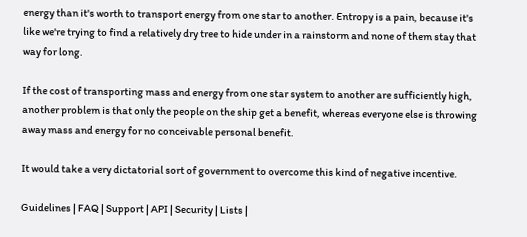energy than it's worth to transport energy from one star to another. Entropy is a pain, because it's like we're trying to find a relatively dry tree to hide under in a rainstorm and none of them stay that way for long.

If the cost of transporting mass and energy from one star system to another are sufficiently high, another problem is that only the people on the ship get a benefit, whereas everyone else is throwing away mass and energy for no conceivable personal benefit.

It would take a very dictatorial sort of government to overcome this kind of negative incentive.

Guidelines | FAQ | Support | API | Security | Lists |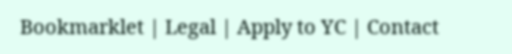Bookmarklet | Legal | Apply to YC | Contact